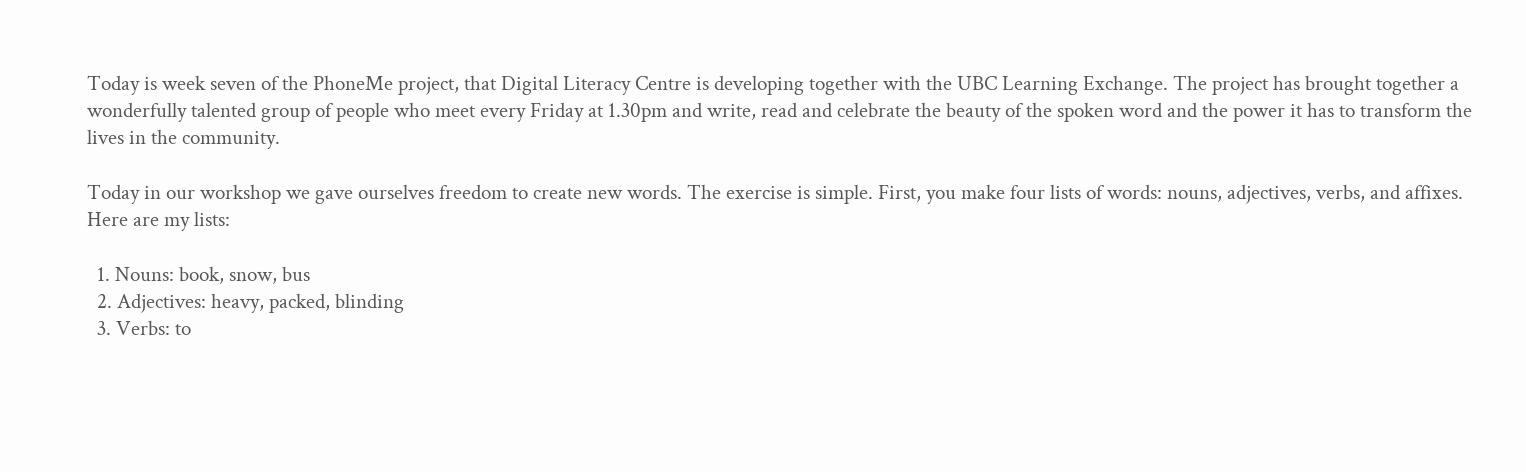Today is week seven of the PhoneMe project, that Digital Literacy Centre is developing together with the UBC Learning Exchange. The project has brought together a wonderfully talented group of people who meet every Friday at 1.30pm and write, read and celebrate the beauty of the spoken word and the power it has to transform the lives in the community.

Today in our workshop we gave ourselves freedom to create new words. The exercise is simple. First, you make four lists of words: nouns, adjectives, verbs, and affixes. Here are my lists:

  1. Nouns: book, snow, bus
  2. Adjectives: heavy, packed, blinding
  3. Verbs: to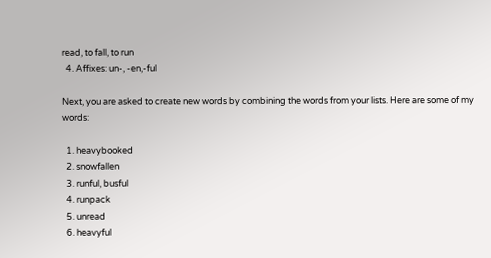read, to fall, to run
  4. Affixes: un-, -en,-ful

Next, you are asked to create new words by combining the words from your lists. Here are some of my words:

  1. heavybooked
  2. snowfallen
  3. runful, busful
  4. runpack
  5. unread
  6. heavyful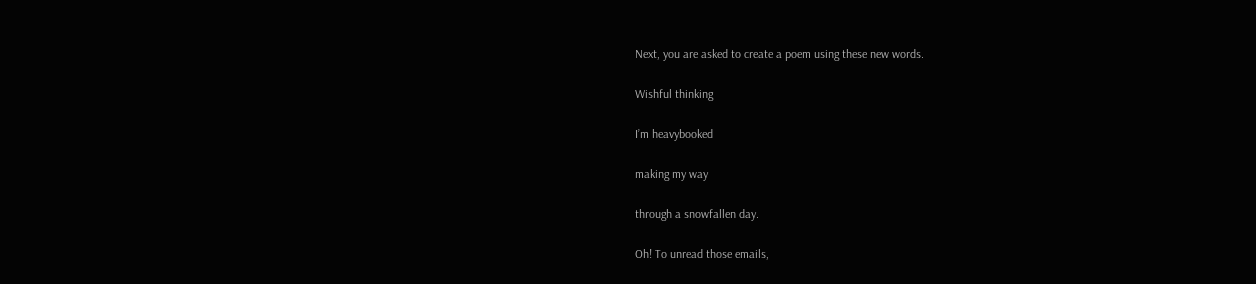Next, you are asked to create a poem using these new words.

Wishful thinking

I’m heavybooked

making my way

through a snowfallen day.

Oh! To unread those emails,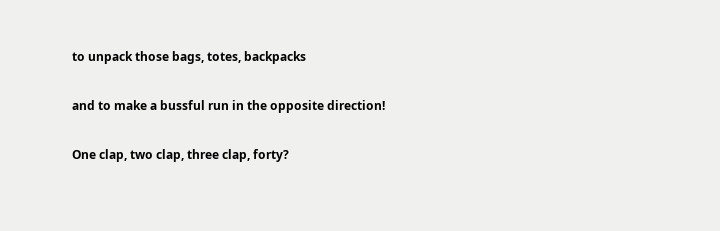to unpack those bags, totes, backpacks

and to make a bussful run in the opposite direction!

One clap, two clap, three clap, forty?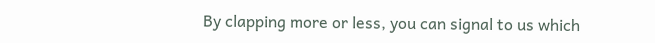By clapping more or less, you can signal to us which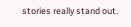stories really stand out.